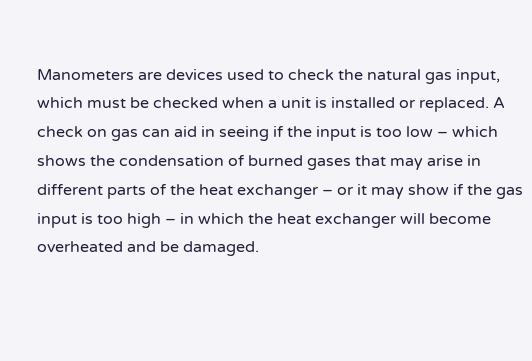Manometers are devices used to check the natural gas input, which must be checked when a unit is installed or replaced. A check on gas can aid in seeing if the input is too low – which shows the condensation of burned gases that may arise in different parts of the heat exchanger – or it may show if the gas input is too high – in which the heat exchanger will become overheated and be damaged.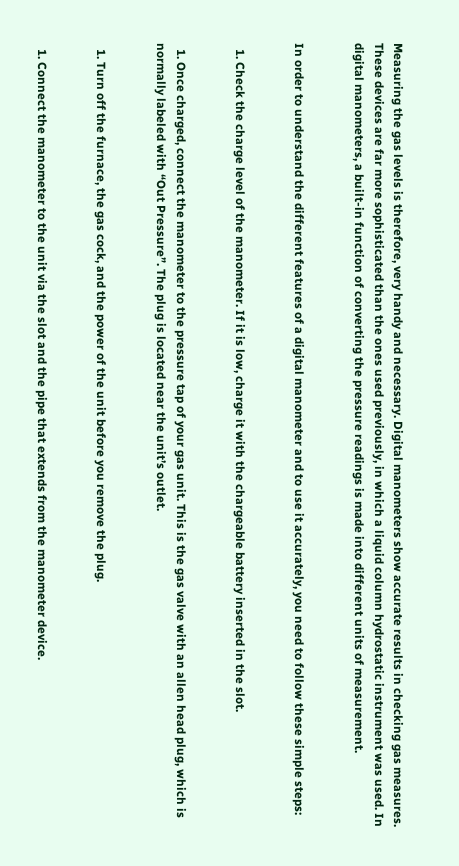Measuring the gas levels is therefore, very handy and necessary. Digital manometers show accurate results in checking gas measures. These devices are far more sophisticated than the ones used previously, in which a liquid column hydrostatic instrument was used. In digital manometers, a built-in function of converting the pressure readings is made into different units of measurement.


In order to understand the different features of a digital manometer and to use it accurately, you need to follow these simple steps:


  1. Check the charge level of the manometer. If it is low, charge it with the chargeable battery inserted in the slot.


  1. Once charged, connect the manometer to the pressure tap of your gas unit. This is the gas valve with an allen head plug, which is normally labeled with “Out Pressure”. The plug is located near the unit’s outlet.


  1. Turn off the furnace, the gas cock, and the power of the unit before you remove the plug.


  1. Connect the manometer to the unit via the slot and the pipe that extends from the manometer device.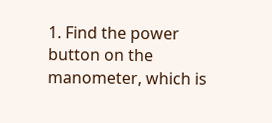1. Find the power button on the manometer, which is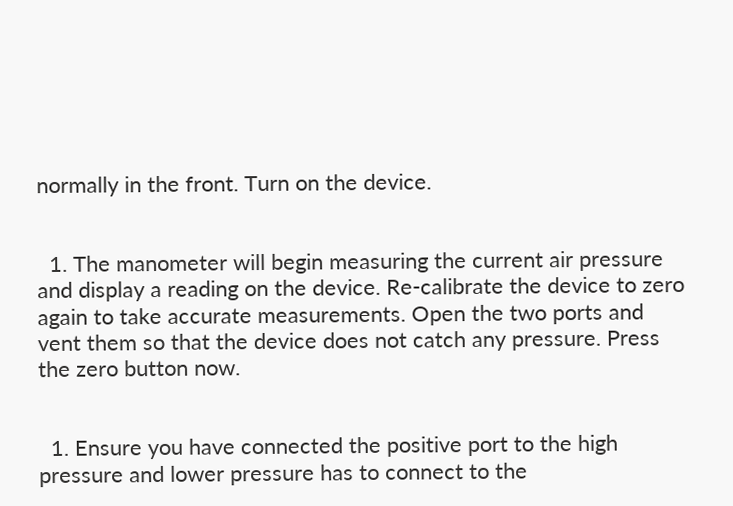normally in the front. Turn on the device.


  1. The manometer will begin measuring the current air pressure and display a reading on the device. Re-calibrate the device to zero again to take accurate measurements. Open the two ports and vent them so that the device does not catch any pressure. Press the zero button now.


  1. Ensure you have connected the positive port to the high pressure and lower pressure has to connect to the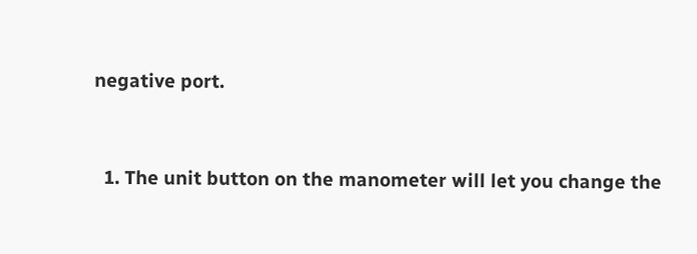negative port.


  1. The unit button on the manometer will let you change the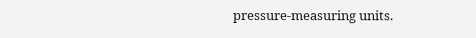pressure-measuring units.